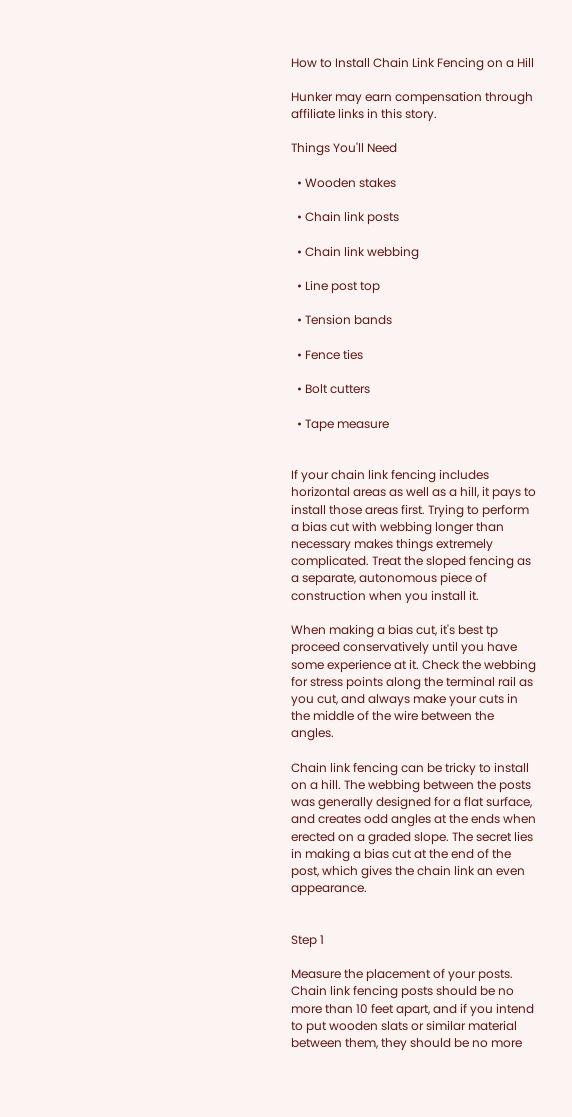How to Install Chain Link Fencing on a Hill

Hunker may earn compensation through affiliate links in this story.

Things You'll Need

  • Wooden stakes

  • Chain link posts

  • Chain link webbing

  • Line post top

  • Tension bands

  • Fence ties

  • Bolt cutters

  • Tape measure


If your chain link fencing includes horizontal areas as well as a hill, it pays to install those areas first. Trying to perform a bias cut with webbing longer than necessary makes things extremely complicated. Treat the sloped fencing as a separate, autonomous piece of construction when you install it.

When making a bias cut, it's best tp proceed conservatively until you have some experience at it. Check the webbing for stress points along the terminal rail as you cut, and always make your cuts in the middle of the wire between the angles.

Chain link fencing can be tricky to install on a hill. The webbing between the posts was generally designed for a flat surface, and creates odd angles at the ends when erected on a graded slope. The secret lies in making a bias cut at the end of the post, which gives the chain link an even appearance.


Step 1

Measure the placement of your posts. Chain link fencing posts should be no more than 10 feet apart, and if you intend to put wooden slats or similar material between them, they should be no more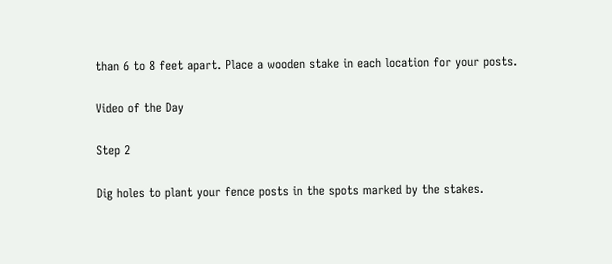than 6 to 8 feet apart. Place a wooden stake in each location for your posts.

Video of the Day

Step 2

Dig holes to plant your fence posts in the spots marked by the stakes.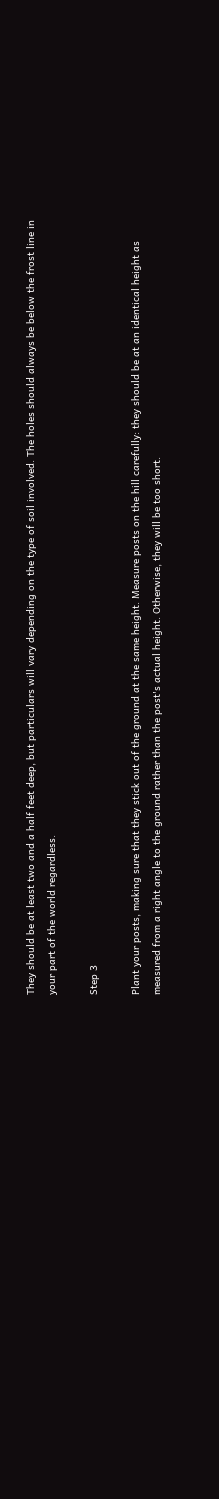They should be at least two and a half feet deep, but particulars will vary depending on the type of soil involved. The holes should always be below the frost line in your part of the world regardless.

Step 3

Plant your posts, making sure that they stick out of the ground at the same height. Measure posts on the hill carefully: they should be at an identical height as measured from a right angle to the ground rather than the post's actual height. Otherwise, they will be too short.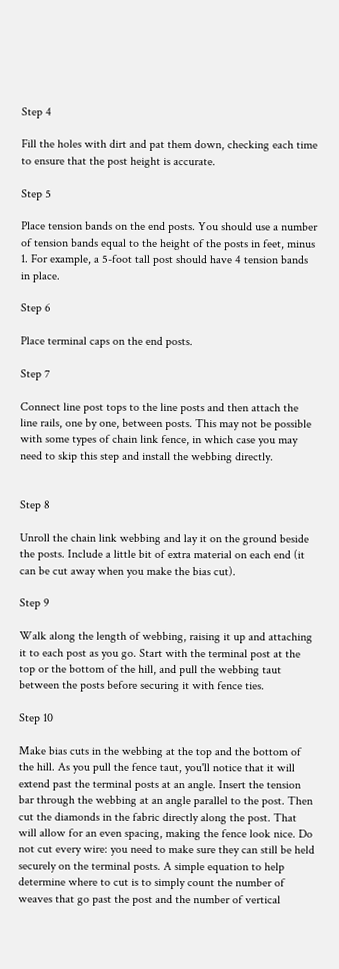Step 4

Fill the holes with dirt and pat them down, checking each time to ensure that the post height is accurate.

Step 5

Place tension bands on the end posts. You should use a number of tension bands equal to the height of the posts in feet, minus 1. For example, a 5-foot tall post should have 4 tension bands in place.

Step 6

Place terminal caps on the end posts.

Step 7

Connect line post tops to the line posts and then attach the line rails, one by one, between posts. This may not be possible with some types of chain link fence, in which case you may need to skip this step and install the webbing directly.


Step 8

Unroll the chain link webbing and lay it on the ground beside the posts. Include a little bit of extra material on each end (it can be cut away when you make the bias cut).

Step 9

Walk along the length of webbing, raising it up and attaching it to each post as you go. Start with the terminal post at the top or the bottom of the hill, and pull the webbing taut between the posts before securing it with fence ties.

Step 10

Make bias cuts in the webbing at the top and the bottom of the hill. As you pull the fence taut, you'll notice that it will extend past the terminal posts at an angle. Insert the tension bar through the webbing at an angle parallel to the post. Then cut the diamonds in the fabric directly along the post. That will allow for an even spacing, making the fence look nice. Do not cut every wire: you need to make sure they can still be held securely on the terminal posts. A simple equation to help determine where to cut is to simply count the number of weaves that go past the post and the number of vertical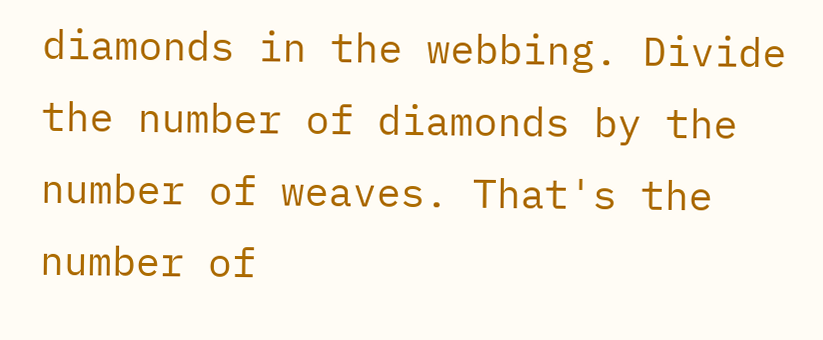diamonds in the webbing. Divide the number of diamonds by the number of weaves. That's the number of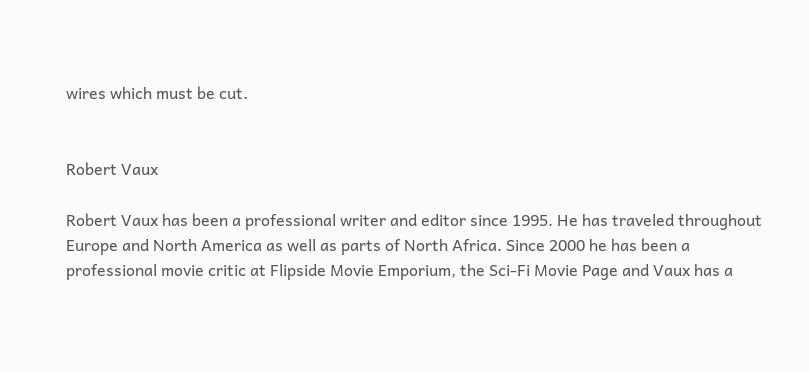wires which must be cut.


Robert Vaux

Robert Vaux has been a professional writer and editor since 1995. He has traveled throughout Europe and North America as well as parts of North Africa. Since 2000 he has been a professional movie critic at Flipside Movie Emporium, the Sci-Fi Movie Page and Vaux has a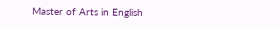Master of Arts in English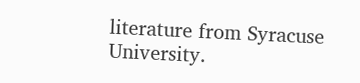literature from Syracuse University.